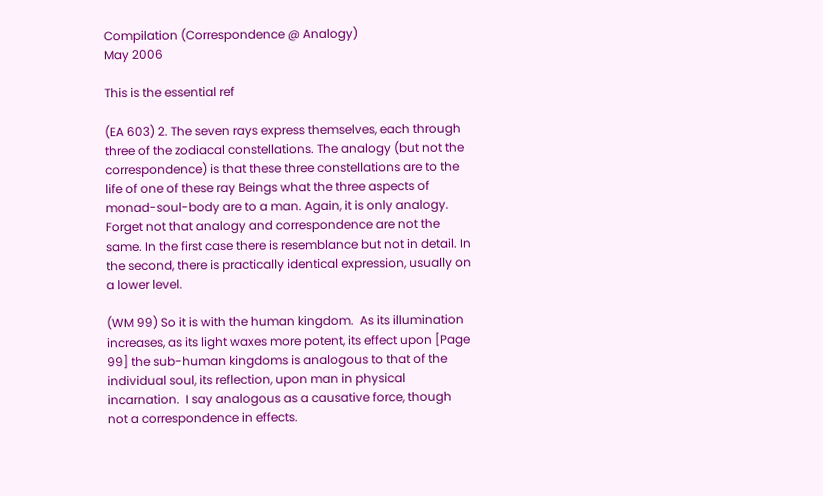Compilation (Correspondence @ Analogy)
May 2006

This is the essential ref

(EA 603) 2. The seven rays express themselves, each through three of the zodiacal constellations. The analogy (but not the correspondence) is that these three constellations are to the life of one of these ray Beings what the three aspects of monad-soul-body are to a man. Again, it is only analogy. Forget not that analogy and correspondence are not the same. In the first case there is resemblance but not in detail. In the second, there is practically identical expression, usually on a lower level.

(WM 99) So it is with the human kingdom.  As its illumination increases, as its light waxes more potent, its effect upon [Page 99] the sub-human kingdoms is analogous to that of the individual soul, its reflection, upon man in physical incarnation.  I say analogous as a causative force, though not a correspondence in effects.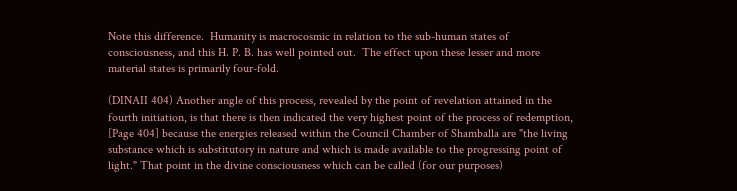Note this difference.  Humanity is macrocosmic in relation to the sub-human states of consciousness, and this H. P. B. has well pointed out.  The effect upon these lesser and more material states is primarily four-fold.

(DINAII 404) Another angle of this process, revealed by the point of revelation attained in the fourth initiation, is that there is then indicated the very highest point of the process of redemption,  [Page 404] because the energies released within the Council Chamber of Shamballa are "the living substance which is substitutory in nature and which is made available to the progressing point of light." That point in the divine consciousness which can be called (for our purposes)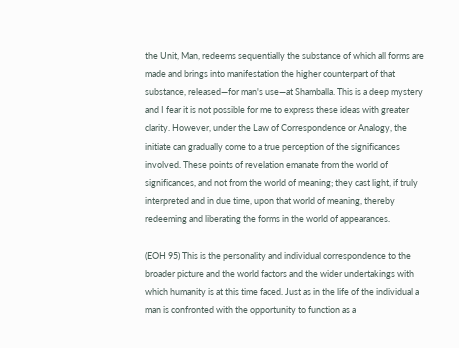the Unit, Man, redeems sequentially the substance of which all forms are made and brings into manifestation the higher counterpart of that substance, released—for man's use—at Shamballa. This is a deep mystery and I fear it is not possible for me to express these ideas with greater clarity. However, under the Law of Correspondence or Analogy, the initiate can gradually come to a true perception of the significances involved. These points of revelation emanate from the world of significances, and not from the world of meaning; they cast light, if truly interpreted and in due time, upon that world of meaning, thereby redeeming and liberating the forms in the world of appearances.

(EOH 95) This is the personality and individual correspondence to the broader picture and the world factors and the wider undertakings with which humanity is at this time faced. Just as in the life of the individual a man is confronted with the opportunity to function as a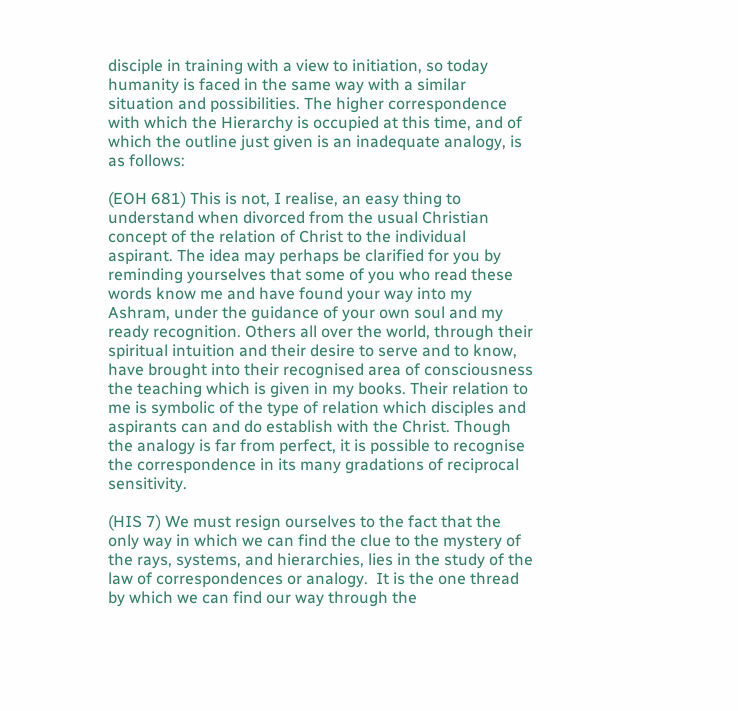disciple in training with a view to initiation, so today humanity is faced in the same way with a similar situation and possibilities. The higher correspondence with which the Hierarchy is occupied at this time, and of which the outline just given is an inadequate analogy, is as follows:

(EOH 681) This is not, I realise, an easy thing to understand when divorced from the usual Christian concept of the relation of Christ to the individual aspirant. The idea may perhaps be clarified for you by reminding yourselves that some of you who read these words know me and have found your way into my Ashram, under the guidance of your own soul and my ready recognition. Others all over the world, through their spiritual intuition and their desire to serve and to know, have brought into their recognised area of consciousness the teaching which is given in my books. Their relation to me is symbolic of the type of relation which disciples and aspirants can and do establish with the Christ. Though the analogy is far from perfect, it is possible to recognise the correspondence in its many gradations of reciprocal sensitivity.

(HIS 7) We must resign ourselves to the fact that the only way in which we can find the clue to the mystery of the rays, systems, and hierarchies, lies in the study of the law of correspondences or analogy.  It is the one thread by which we can find our way through the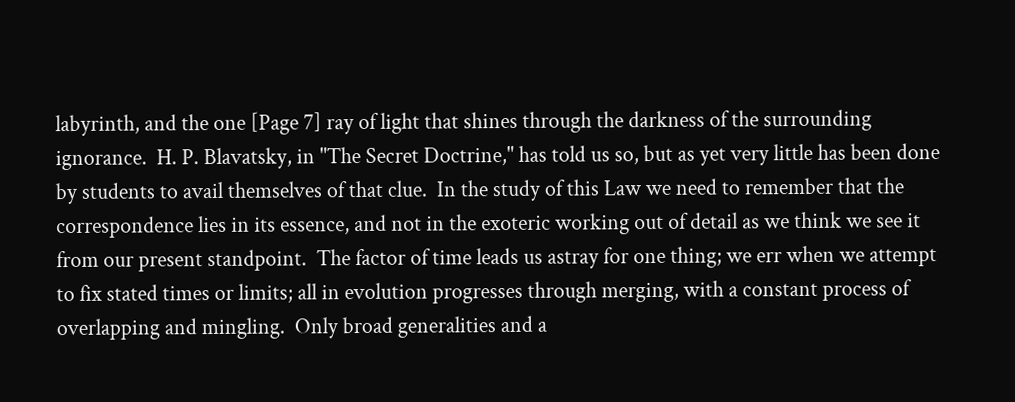labyrinth, and the one [Page 7] ray of light that shines through the darkness of the surrounding ignorance.  H. P. Blavatsky, in "The Secret Doctrine," has told us so, but as yet very little has been done by students to avail themselves of that clue.  In the study of this Law we need to remember that the correspondence lies in its essence, and not in the exoteric working out of detail as we think we see it from our present standpoint.  The factor of time leads us astray for one thing; we err when we attempt to fix stated times or limits; all in evolution progresses through merging, with a constant process of overlapping and mingling.  Only broad generalities and a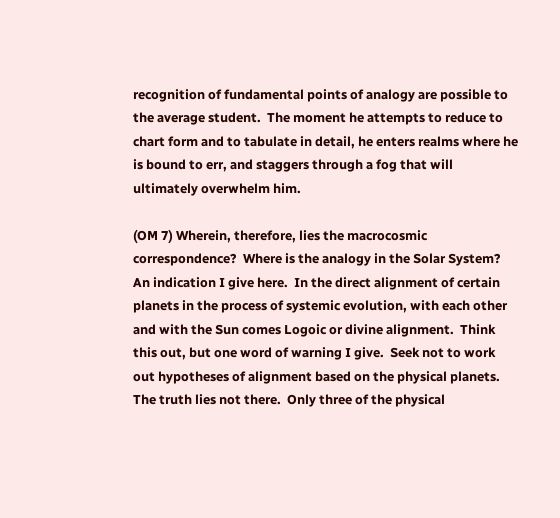recognition of fundamental points of analogy are possible to the average student.  The moment he attempts to reduce to chart form and to tabulate in detail, he enters realms where he is bound to err, and staggers through a fog that will ultimately overwhelm him.

(OM 7) Wherein, therefore, lies the macrocosmic correspondence?  Where is the analogy in the Solar System?  An indication I give here.  In the direct alignment of certain planets in the process of systemic evolution, with each other and with the Sun comes Logoic or divine alignment.  Think this out, but one word of warning I give.  Seek not to work out hypotheses of alignment based on the physical planets.  The truth lies not there.  Only three of the physical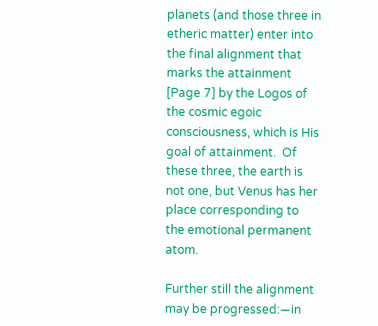planets (and those three in etheric matter) enter into the final alignment that marks the attainment [Page 7] by the Logos of the cosmic egoic consciousness, which is His goal of attainment.  Of these three, the earth is not one, but Venus has her place corresponding to the emotional permanent atom.

Further still the alignment may be progressed:—in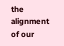the alignment of our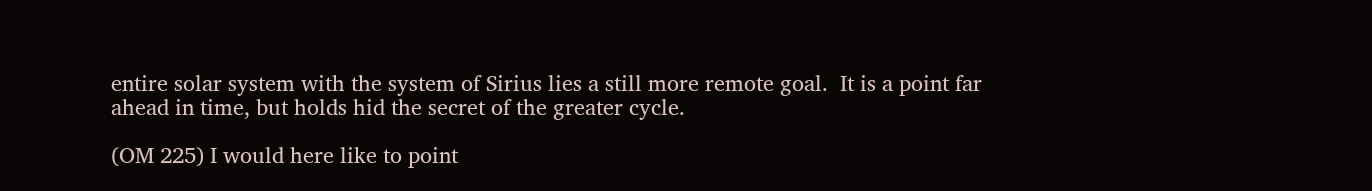entire solar system with the system of Sirius lies a still more remote goal.  It is a point far ahead in time, but holds hid the secret of the greater cycle.

(OM 225) I would here like to point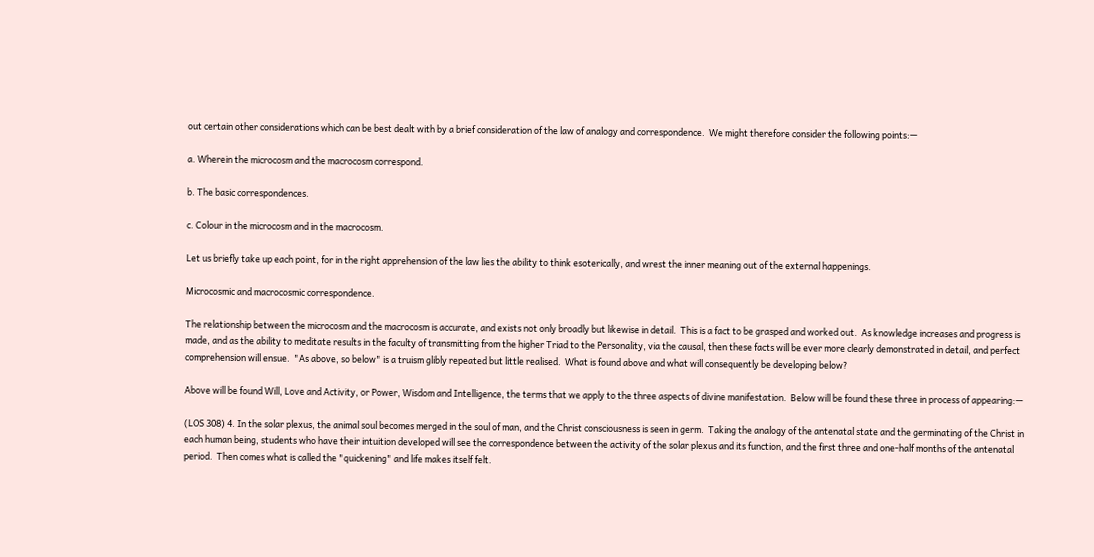out certain other considerations which can be best dealt with by a brief consideration of the law of analogy and correspondence.  We might therefore consider the following points:—

a. Wherein the microcosm and the macrocosm correspond.

b. The basic correspondences.

c. Colour in the microcosm and in the macrocosm.

Let us briefly take up each point, for in the right apprehension of the law lies the ability to think esoterically, and wrest the inner meaning out of the external happenings.

Microcosmic and macrocosmic correspondence.

The relationship between the microcosm and the macrocosm is accurate, and exists not only broadly but likewise in detail.  This is a fact to be grasped and worked out.  As knowledge increases and progress is made, and as the ability to meditate results in the faculty of transmitting from the higher Triad to the Personality, via the causal, then these facts will be ever more clearly demonstrated in detail, and perfect comprehension will ensue.  "As above, so below" is a truism glibly repeated but little realised.  What is found above and what will consequently be developing below?

Above will be found Will, Love and Activity, or Power, Wisdom and Intelligence, the terms that we apply to the three aspects of divine manifestation.  Below will be found these three in process of appearing:—

(LOS 308) 4. In the solar plexus, the animal soul becomes merged in the soul of man, and the Christ consciousness is seen in germ.  Taking the analogy of the antenatal state and the germinating of the Christ in each human being, students who have their intuition developed will see the correspondence between the activity of the solar plexus and its function, and the first three and one-half months of the antenatal period.  Then comes what is called the "quickening" and life makes itself felt.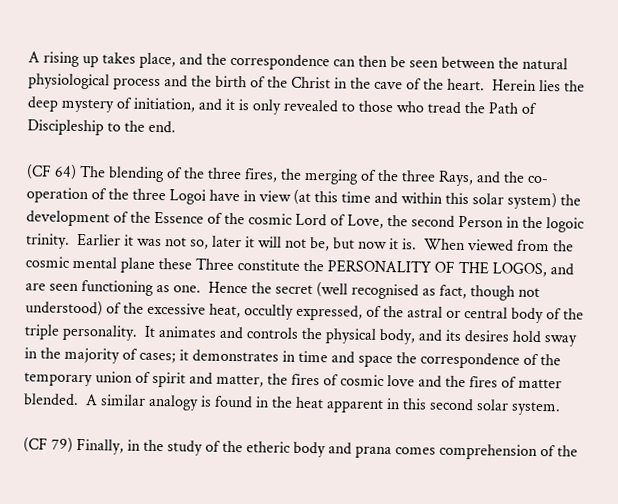A rising up takes place, and the correspondence can then be seen between the natural physiological process and the birth of the Christ in the cave of the heart.  Herein lies the deep mystery of initiation, and it is only revealed to those who tread the Path of Discipleship to the end.

(CF 64) The blending of the three fires, the merging of the three Rays, and the co-operation of the three Logoi have in view (at this time and within this solar system) the development of the Essence of the cosmic Lord of Love, the second Person in the logoic trinity.  Earlier it was not so, later it will not be, but now it is.  When viewed from the cosmic mental plane these Three constitute the PERSONALITY OF THE LOGOS, and are seen functioning as one.  Hence the secret (well recognised as fact, though not understood) of the excessive heat, occultly expressed, of the astral or central body of the triple personality.  It animates and controls the physical body, and its desires hold sway in the majority of cases; it demonstrates in time and space the correspondence of the temporary union of spirit and matter, the fires of cosmic love and the fires of matter blended.  A similar analogy is found in the heat apparent in this second solar system.

(CF 79) Finally, in the study of the etheric body and prana comes comprehension of the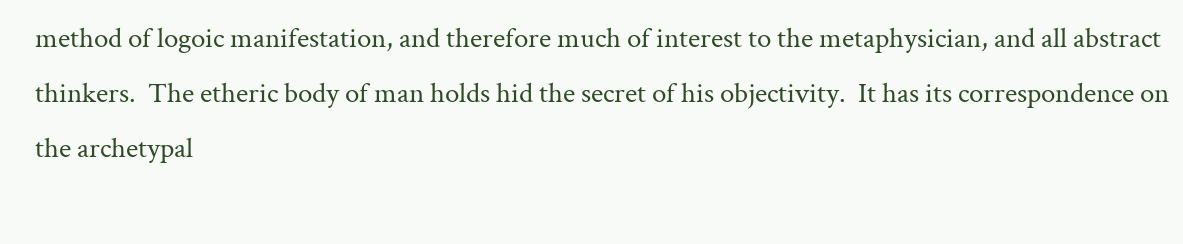method of logoic manifestation, and therefore much of interest to the metaphysician, and all abstract thinkers.  The etheric body of man holds hid the secret of his objectivity.  It has its correspondence on the archetypal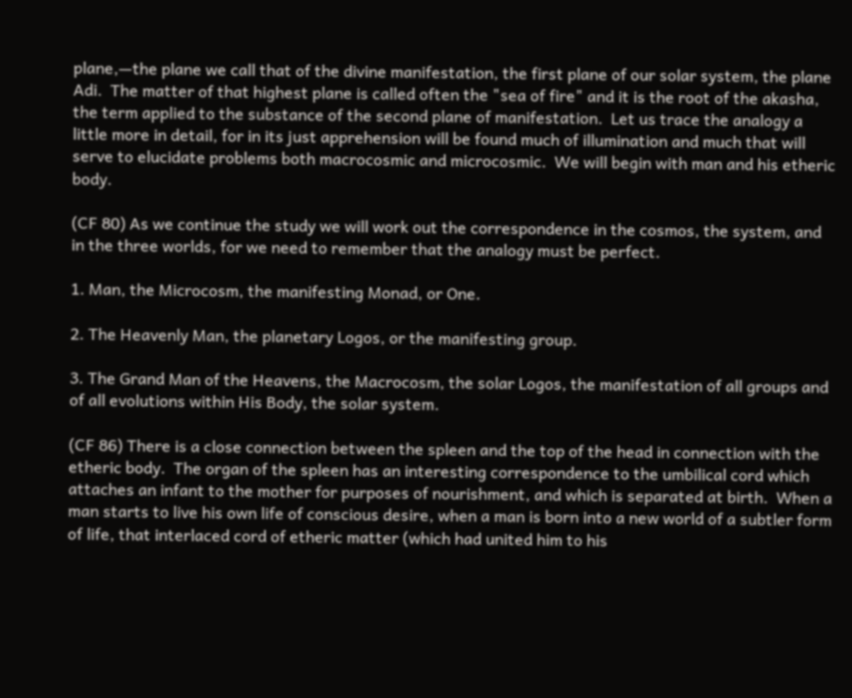plane,—the plane we call that of the divine manifestation, the first plane of our solar system, the plane Adi.  The matter of that highest plane is called often the "sea of fire" and it is the root of the akasha, the term applied to the substance of the second plane of manifestation.  Let us trace the analogy a little more in detail, for in its just apprehension will be found much of illumination and much that will serve to elucidate problems both macrocosmic and microcosmic.  We will begin with man and his etheric body.

(CF 80) As we continue the study we will work out the correspondence in the cosmos, the system, and in the three worlds, for we need to remember that the analogy must be perfect.

1. Man, the Microcosm, the manifesting Monad, or One.

2. The Heavenly Man, the planetary Logos, or the manifesting group.

3. The Grand Man of the Heavens, the Macrocosm, the solar Logos, the manifestation of all groups and of all evolutions within His Body, the solar system.

(CF 86) There is a close connection between the spleen and the top of the head in connection with the etheric body.  The organ of the spleen has an interesting correspondence to the umbilical cord which attaches an infant to the mother for purposes of nourishment, and which is separated at birth.  When a man starts to live his own life of conscious desire, when a man is born into a new world of a subtler form of life, that interlaced cord of etheric matter (which had united him to his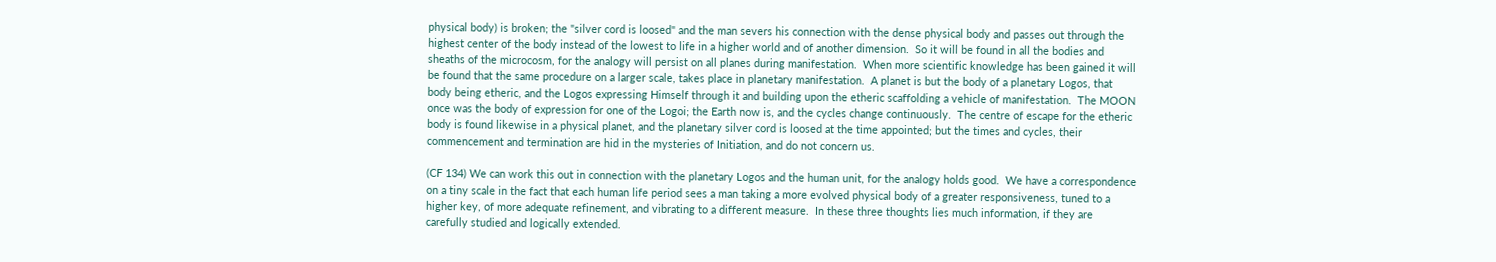physical body) is broken; the "silver cord is loosed" and the man severs his connection with the dense physical body and passes out through the highest center of the body instead of the lowest to life in a higher world and of another dimension.  So it will be found in all the bodies and sheaths of the microcosm, for the analogy will persist on all planes during manifestation.  When more scientific knowledge has been gained it will be found that the same procedure on a larger scale, takes place in planetary manifestation.  A planet is but the body of a planetary Logos, that body being etheric, and the Logos expressing Himself through it and building upon the etheric scaffolding a vehicle of manifestation.  The MOON once was the body of expression for one of the Logoi; the Earth now is, and the cycles change continuously.  The centre of escape for the etheric body is found likewise in a physical planet, and the planetary silver cord is loosed at the time appointed; but the times and cycles, their commencement and termination are hid in the mysteries of Initiation, and do not concern us.

(CF 134) We can work this out in connection with the planetary Logos and the human unit, for the analogy holds good.  We have a correspondence on a tiny scale in the fact that each human life period sees a man taking a more evolved physical body of a greater responsiveness, tuned to a higher key, of more adequate refinement, and vibrating to a different measure.  In these three thoughts lies much information, if they are carefully studied and logically extended.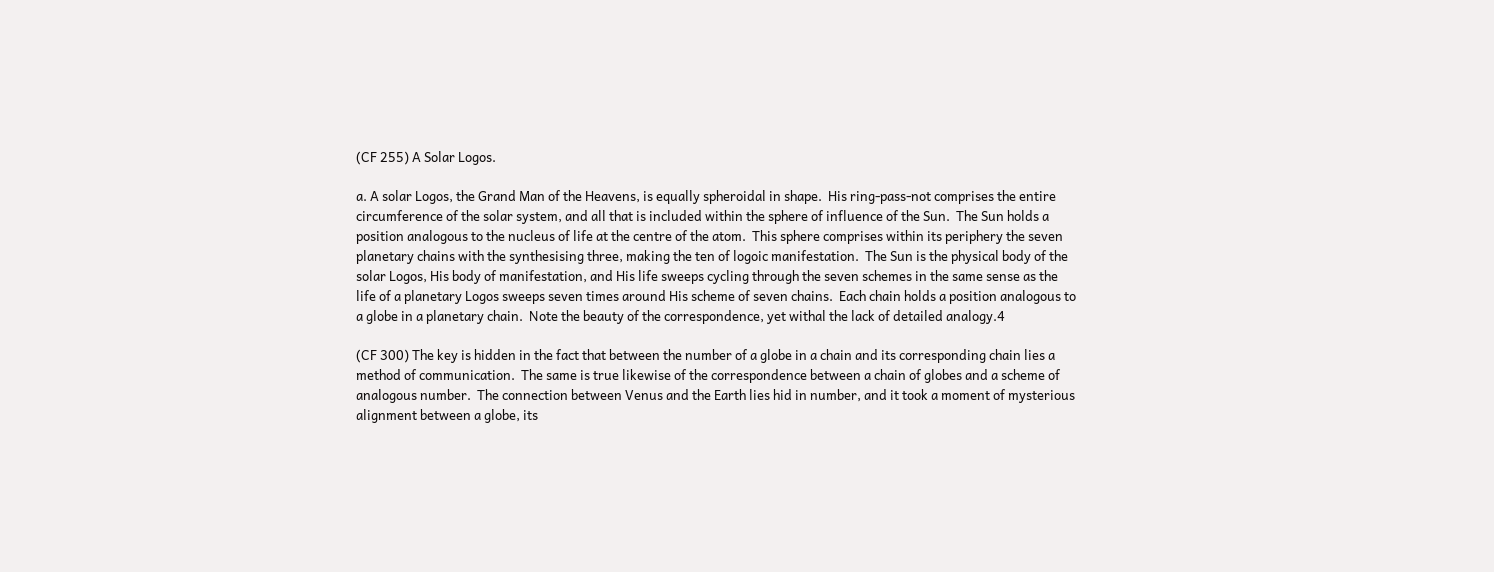(CF 255) A Solar Logos.

a. A solar Logos, the Grand Man of the Heavens, is equally spheroidal in shape.  His ring-pass-not comprises the entire circumference of the solar system, and all that is included within the sphere of influence of the Sun.  The Sun holds a position analogous to the nucleus of life at the centre of the atom.  This sphere comprises within its periphery the seven planetary chains with the synthesising three, making the ten of logoic manifestation.  The Sun is the physical body of the solar Logos, His body of manifestation, and His life sweeps cycling through the seven schemes in the same sense as the life of a planetary Logos sweeps seven times around His scheme of seven chains.  Each chain holds a position analogous to a globe in a planetary chain.  Note the beauty of the correspondence, yet withal the lack of detailed analogy.4

(CF 300) The key is hidden in the fact that between the number of a globe in a chain and its corresponding chain lies a method of communication.  The same is true likewise of the correspondence between a chain of globes and a scheme of analogous number.  The connection between Venus and the Earth lies hid in number, and it took a moment of mysterious alignment between a globe, its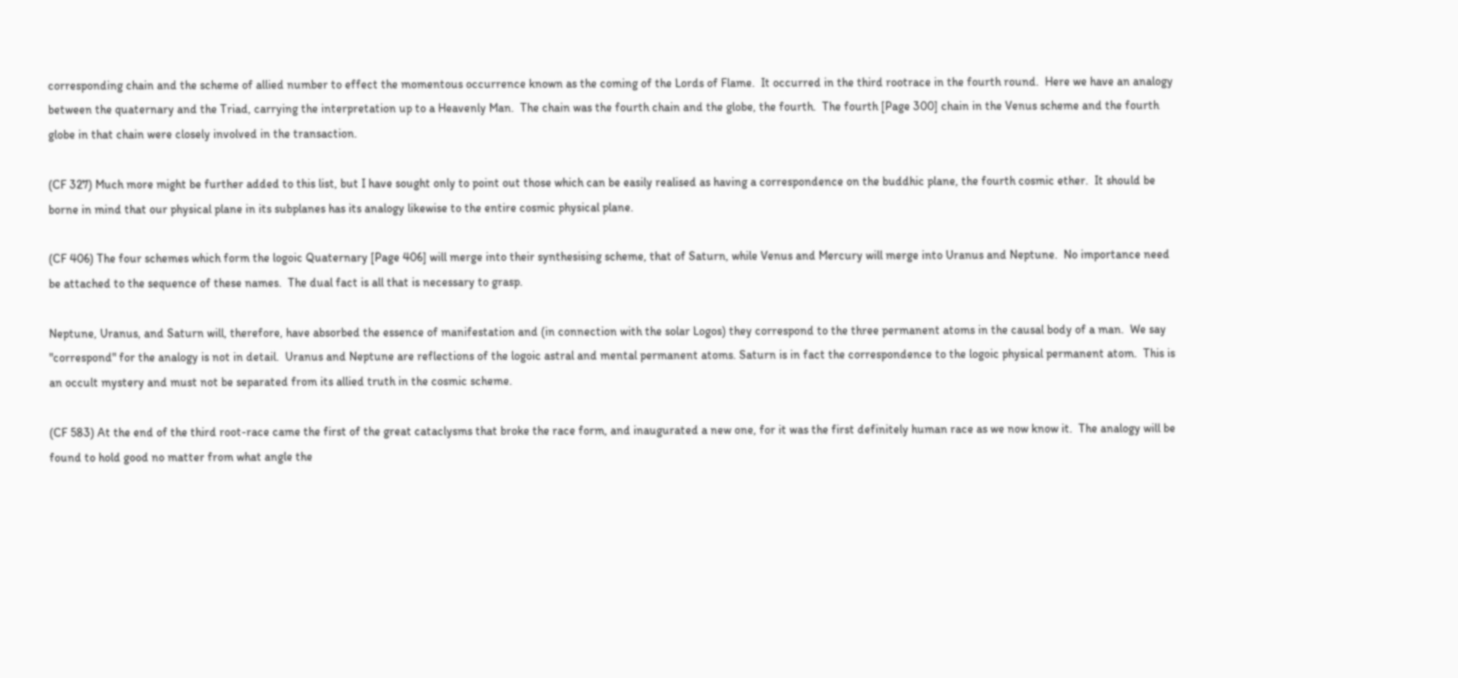corresponding chain and the scheme of allied number to effect the momentous occurrence known as the coming of the Lords of Flame.  It occurred in the third rootrace in the fourth round.  Here we have an analogy between the quaternary and the Triad, carrying the interpretation up to a Heavenly Man.  The chain was the fourth chain and the globe, the fourth.  The fourth [Page 300] chain in the Venus scheme and the fourth globe in that chain were closely involved in the transaction.

(CF 327) Much more might be further added to this list, but I have sought only to point out those which can be easily realised as having a correspondence on the buddhic plane, the fourth cosmic ether.  It should be borne in mind that our physical plane in its subplanes has its analogy likewise to the entire cosmic physical plane.

(CF 406) The four schemes which form the logoic Quaternary [Page 406] will merge into their synthesising scheme, that of Saturn, while Venus and Mercury will merge into Uranus and Neptune.  No importance need be attached to the sequence of these names.  The dual fact is all that is necessary to grasp.

Neptune, Uranus, and Saturn will, therefore, have absorbed the essence of manifestation and (in connection with the solar Logos) they correspond to the three permanent atoms in the causal body of a man.  We say "correspond" for the analogy is not in detail.  Uranus and Neptune are reflections of the logoic astral and mental permanent atoms. Saturn is in fact the correspondence to the logoic physical permanent atom.  This is an occult mystery and must not be separated from its allied truth in the cosmic scheme.

(CF 583) At the end of the third root-race came the first of the great cataclysms that broke the race form, and inaugurated a new one, for it was the first definitely human race as we now know it.  The analogy will be found to hold good no matter from what angle the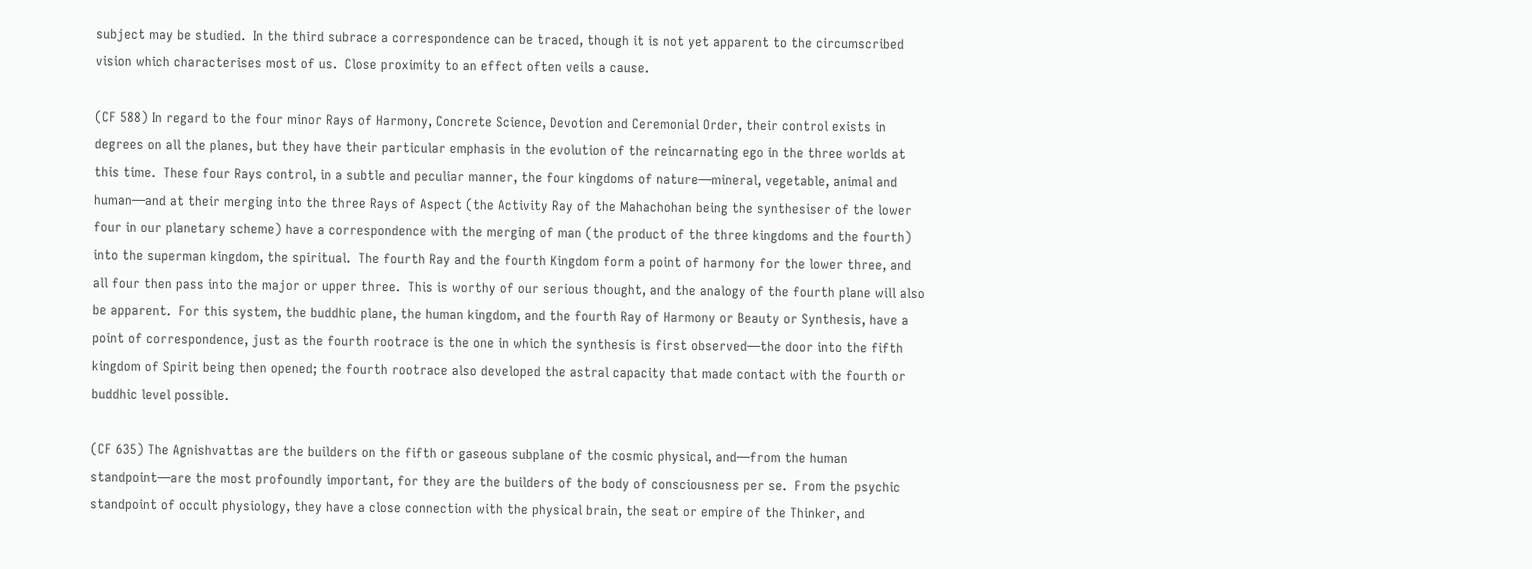subject may be studied.  In the third subrace a correspondence can be traced, though it is not yet apparent to the circumscribed vision which characterises most of us.  Close proximity to an effect often veils a cause.

(CF 588) In regard to the four minor Rays of Harmony, Concrete Science, Devotion and Ceremonial Order, their control exists in degrees on all the planes, but they have their particular emphasis in the evolution of the reincarnating ego in the three worlds at this time.  These four Rays control, in a subtle and peculiar manner, the four kingdoms of nature—mineral, vegetable, animal and human—and at their merging into the three Rays of Aspect (the Activity Ray of the Mahachohan being the synthesiser of the lower four in our planetary scheme) have a correspondence with the merging of man (the product of the three kingdoms and the fourth) into the superman kingdom, the spiritual.  The fourth Ray and the fourth Kingdom form a point of harmony for the lower three, and all four then pass into the major or upper three.  This is worthy of our serious thought, and the analogy of the fourth plane will also be apparent.  For this system, the buddhic plane, the human kingdom, and the fourth Ray of Harmony or Beauty or Synthesis, have a point of correspondence, just as the fourth rootrace is the one in which the synthesis is first observed—the door into the fifth kingdom of Spirit being then opened; the fourth rootrace also developed the astral capacity that made contact with the fourth or buddhic level possible.

(CF 635) The Agnishvattas are the builders on the fifth or gaseous subplane of the cosmic physical, and—from the human standpoint—are the most profoundly important, for they are the builders of the body of consciousness per se.  From the psychic standpoint of occult physiology, they have a close connection with the physical brain, the seat or empire of the Thinker, and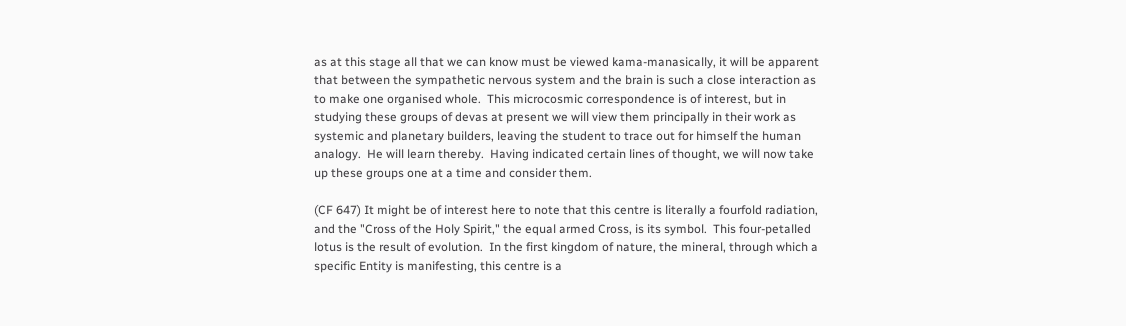as at this stage all that we can know must be viewed kama-manasically, it will be apparent that between the sympathetic nervous system and the brain is such a close interaction as to make one organised whole.  This microcosmic correspondence is of interest, but in studying these groups of devas at present we will view them principally in their work as systemic and planetary builders, leaving the student to trace out for himself the human analogy.  He will learn thereby.  Having indicated certain lines of thought, we will now take up these groups one at a time and consider them.

(CF 647) It might be of interest here to note that this centre is literally a fourfold radiation, and the "Cross of the Holy Spirit," the equal armed Cross, is its symbol.  This four-petalled lotus is the result of evolution.  In the first kingdom of nature, the mineral, through which a specific Entity is manifesting, this centre is a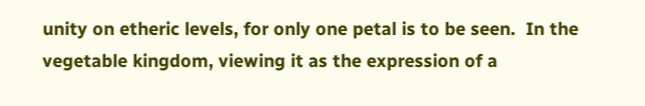unity on etheric levels, for only one petal is to be seen.  In the vegetable kingdom, viewing it as the expression of a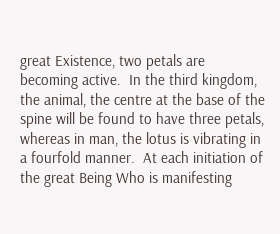great Existence, two petals are becoming active.  In the third kingdom, the animal, the centre at the base of the spine will be found to have three petals, whereas in man, the lotus is vibrating in a fourfold manner.  At each initiation of the great Being Who is manifesting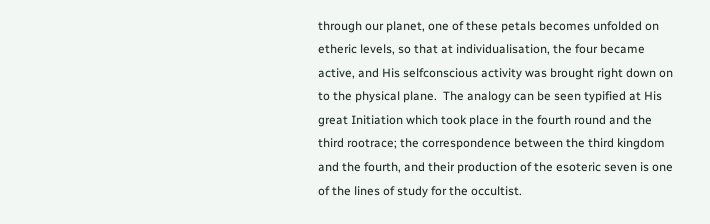through our planet, one of these petals becomes unfolded on etheric levels, so that at individualisation, the four became active, and His selfconscious activity was brought right down on to the physical plane.  The analogy can be seen typified at His great Initiation which took place in the fourth round and the third rootrace; the correspondence between the third kingdom and the fourth, and their production of the esoteric seven is one of the lines of study for the occultist.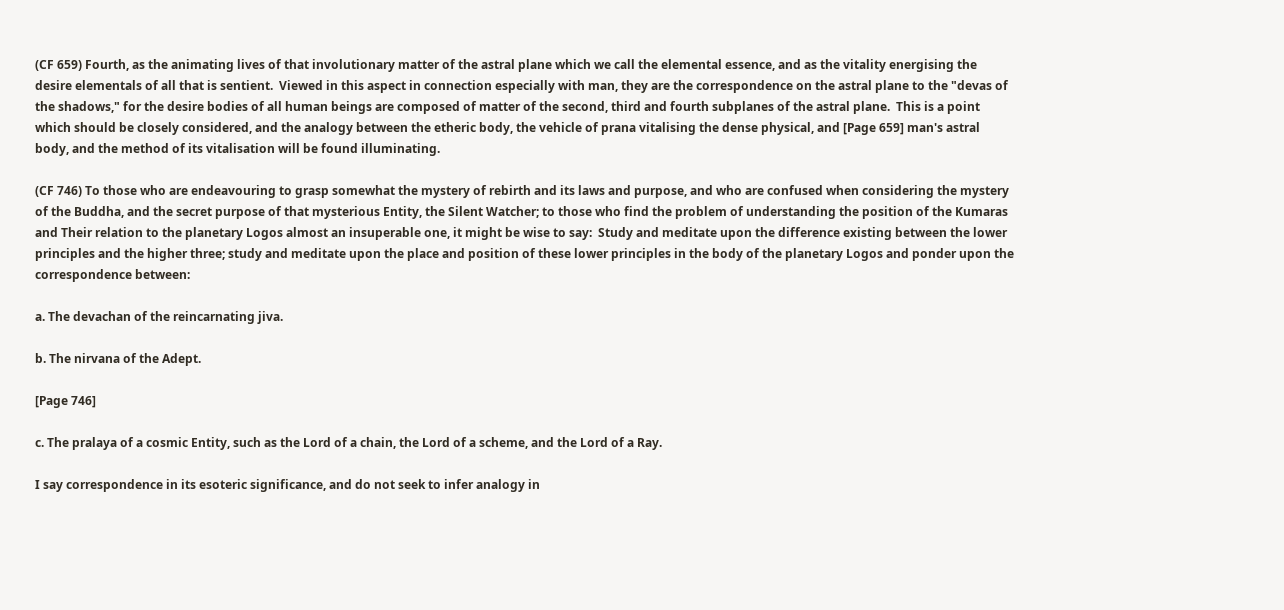(CF 659) Fourth, as the animating lives of that involutionary matter of the astral plane which we call the elemental essence, and as the vitality energising the desire elementals of all that is sentient.  Viewed in this aspect in connection especially with man, they are the correspondence on the astral plane to the "devas of the shadows," for the desire bodies of all human beings are composed of matter of the second, third and fourth subplanes of the astral plane.  This is a point which should be closely considered, and the analogy between the etheric body, the vehicle of prana vitalising the dense physical, and [Page 659] man's astral body, and the method of its vitalisation will be found illuminating.

(CF 746) To those who are endeavouring to grasp somewhat the mystery of rebirth and its laws and purpose, and who are confused when considering the mystery of the Buddha, and the secret purpose of that mysterious Entity, the Silent Watcher; to those who find the problem of understanding the position of the Kumaras and Their relation to the planetary Logos almost an insuperable one, it might be wise to say:  Study and meditate upon the difference existing between the lower principles and the higher three; study and meditate upon the place and position of these lower principles in the body of the planetary Logos and ponder upon the correspondence between:

a. The devachan of the reincarnating jiva.

b. The nirvana of the Adept.

[Page 746]

c. The pralaya of a cosmic Entity, such as the Lord of a chain, the Lord of a scheme, and the Lord of a Ray.

I say correspondence in its esoteric significance, and do not seek to infer analogy in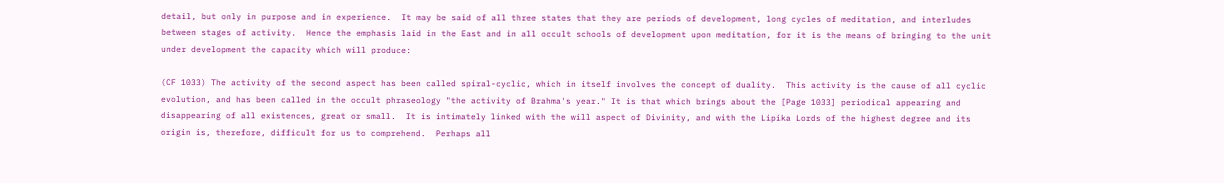detail, but only in purpose and in experience.  It may be said of all three states that they are periods of development, long cycles of meditation, and interludes between stages of activity.  Hence the emphasis laid in the East and in all occult schools of development upon meditation, for it is the means of bringing to the unit under development the capacity which will produce:

(CF 1033) The activity of the second aspect has been called spiral-cyclic, which in itself involves the concept of duality.  This activity is the cause of all cyclic evolution, and has been called in the occult phraseology "the activity of Brahma's year." It is that which brings about the [Page 1033] periodical appearing and disappearing of all existences, great or small.  It is intimately linked with the will aspect of Divinity, and with the Lipika Lords of the highest degree and its origin is, therefore, difficult for us to comprehend.  Perhaps all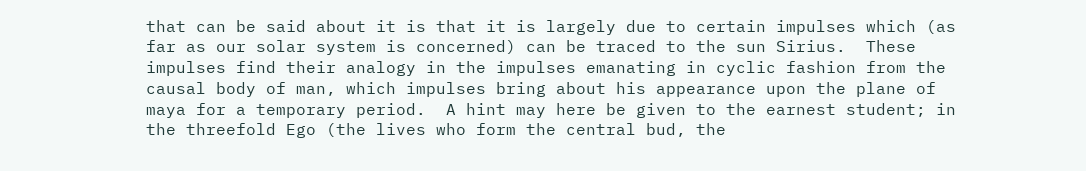that can be said about it is that it is largely due to certain impulses which (as far as our solar system is concerned) can be traced to the sun Sirius.  These impulses find their analogy in the impulses emanating in cyclic fashion from the causal body of man, which impulses bring about his appearance upon the plane of maya for a temporary period.  A hint may here be given to the earnest student; in the threefold Ego (the lives who form the central bud, the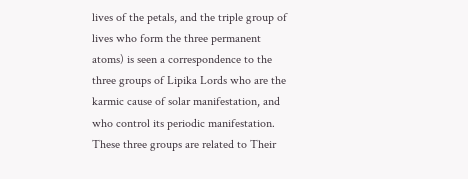lives of the petals, and the triple group of lives who form the three permanent atoms) is seen a correspondence to the three groups of Lipika Lords who are the karmic cause of solar manifestation, and who control its periodic manifestation.  These three groups are related to Their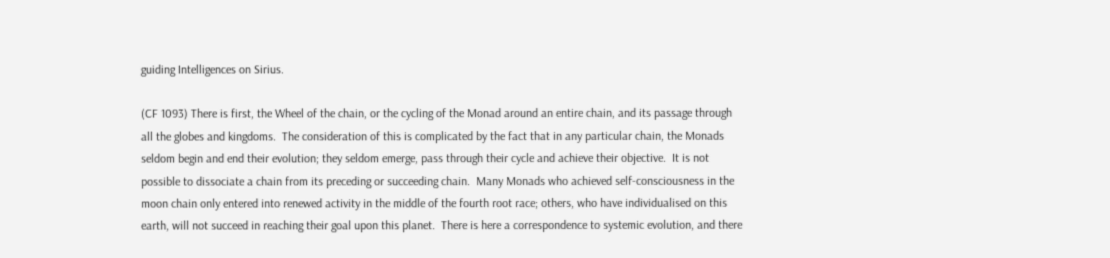guiding Intelligences on Sirius.

(CF 1093) There is first, the Wheel of the chain, or the cycling of the Monad around an entire chain, and its passage through all the globes and kingdoms.  The consideration of this is complicated by the fact that in any particular chain, the Monads seldom begin and end their evolution; they seldom emerge, pass through their cycle and achieve their objective.  It is not possible to dissociate a chain from its preceding or succeeding chain.  Many Monads who achieved self-consciousness in the moon chain only entered into renewed activity in the middle of the fourth root race; others, who have individualised on this earth, will not succeed in reaching their goal upon this planet.  There is here a correspondence to systemic evolution, and there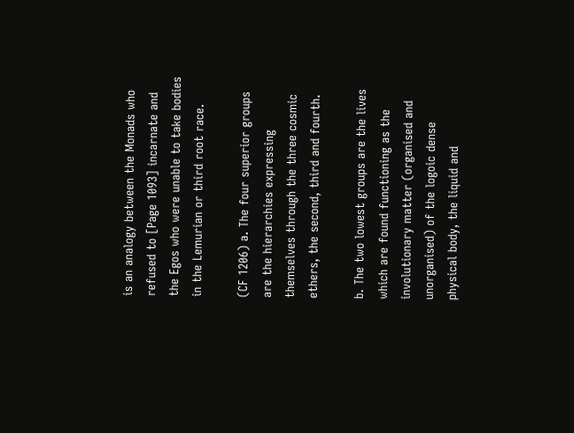is an analogy between the Monads who refused to [Page 1093] incarnate and the Egos who were unable to take bodies in the Lemurian or third root race.

(CF 1206) a. The four superior groups are the hierarchies expressing themselves through the three cosmic ethers, the second, third and fourth.

b. The two lowest groups are the lives which are found functioning as the involutionary matter (organised and unorganised) of the logoic dense physical body, the liquid and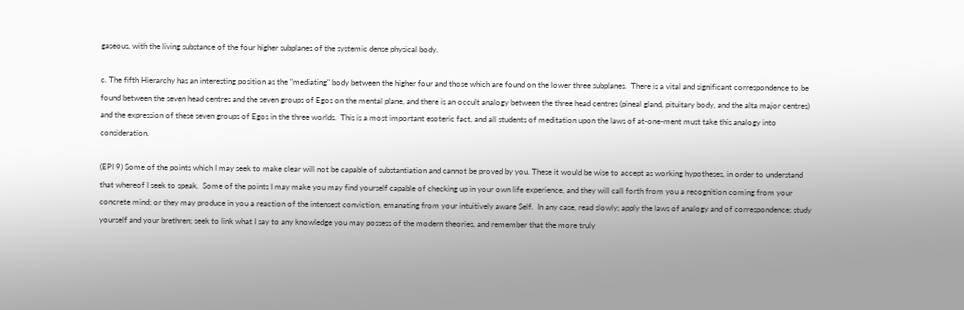gaseous, with the living substance of the four higher subplanes of the systemic dense physical body.

c. The fifth Hierarchy has an interesting position as the "mediating" body between the higher four and those which are found on the lower three subplanes.  There is a vital and significant correspondence to be found between the seven head centres and the seven groups of Egos on the mental plane, and there is an occult analogy between the three head centres (pineal gland, pituitary body, and the alta major centres) and the expression of these seven groups of Egos in the three worlds.  This is a most important esoteric fact, and all students of meditation upon the laws of at-one-ment must take this analogy into consideration.

(EPI 9) Some of the points which I may seek to make clear will not be capable of substantiation and cannot be proved by you. These it would be wise to accept as working hypotheses, in order to understand that whereof I seek to speak.  Some of the points I may make you may find yourself capable of checking up in your own life experience, and they will call forth from you a recognition coming from your concrete mind; or they may produce in you a reaction of the intensest conviction, emanating from your intuitively aware Self.  In any case, read slowly; apply the laws of analogy and of correspondence; study yourself and your brethren; seek to link what I say to any knowledge you may possess of the modern theories, and remember that the more truly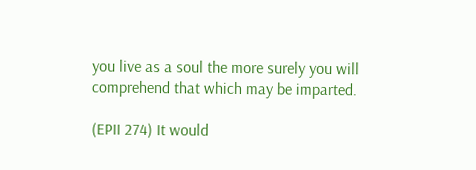you live as a soul the more surely you will comprehend that which may be imparted.

(EPII 274) It would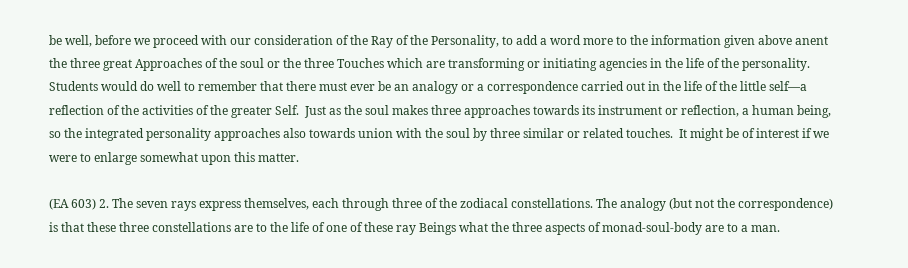be well, before we proceed with our consideration of the Ray of the Personality, to add a word more to the information given above anent the three great Approaches of the soul or the three Touches which are transforming or initiating agencies in the life of the personality.  Students would do well to remember that there must ever be an analogy or a correspondence carried out in the life of the little self—a reflection of the activities of the greater Self.  Just as the soul makes three approaches towards its instrument or reflection, a human being, so the integrated personality approaches also towards union with the soul by three similar or related touches.  It might be of interest if we were to enlarge somewhat upon this matter.

(EA 603) 2. The seven rays express themselves, each through three of the zodiacal constellations. The analogy (but not the correspondence) is that these three constellations are to the life of one of these ray Beings what the three aspects of monad-soul-body are to a man.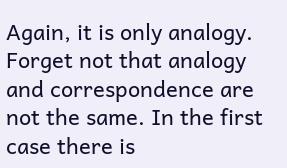Again, it is only analogy. Forget not that analogy and correspondence are not the same. In the first case there is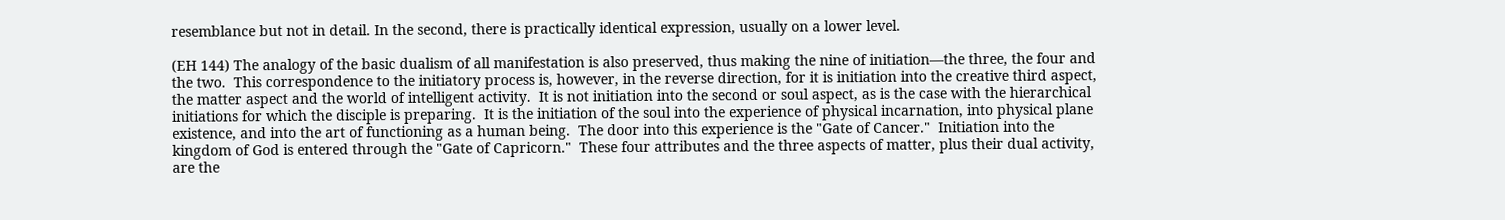resemblance but not in detail. In the second, there is practically identical expression, usually on a lower level.

(EH 144) The analogy of the basic dualism of all manifestation is also preserved, thus making the nine of initiation—the three, the four and the two.  This correspondence to the initiatory process is, however, in the reverse direction, for it is initiation into the creative third aspect, the matter aspect and the world of intelligent activity.  It is not initiation into the second or soul aspect, as is the case with the hierarchical initiations for which the disciple is preparing.  It is the initiation of the soul into the experience of physical incarnation, into physical plane existence, and into the art of functioning as a human being.  The door into this experience is the "Gate of Cancer."  Initiation into the kingdom of God is entered through the "Gate of Capricorn."  These four attributes and the three aspects of matter, plus their dual activity, are the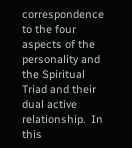correspondence to the four aspects of the personality and the Spiritual Triad and their dual active relationship.  In this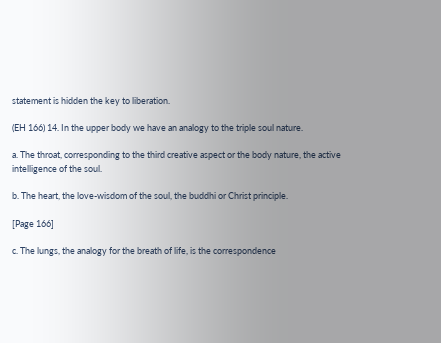statement is hidden the key to liberation.

(EH 166) 14. In the upper body we have an analogy to the triple soul nature.

a. The throat, corresponding to the third creative aspect or the body nature, the active intelligence of the soul.

b. The heart, the love-wisdom of the soul, the buddhi or Christ principle.

[Page 166]

c. The lungs, the analogy for the breath of life, is the correspondence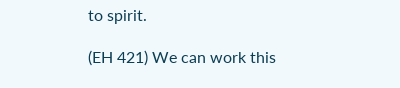to spirit.

(EH 421) We can work this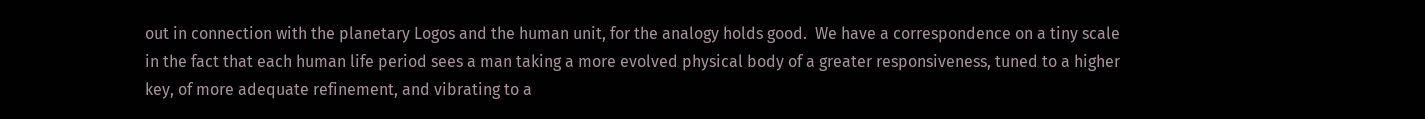out in connection with the planetary Logos and the human unit, for the analogy holds good.  We have a correspondence on a tiny scale in the fact that each human life period sees a man taking a more evolved physical body of a greater responsiveness, tuned to a higher key, of more adequate refinement, and vibrating to a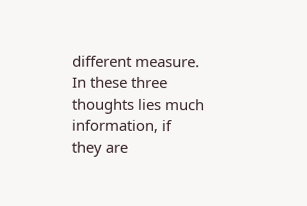different measure.  In these three thoughts lies much information, if they are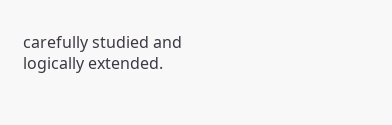carefully studied and logically extended.